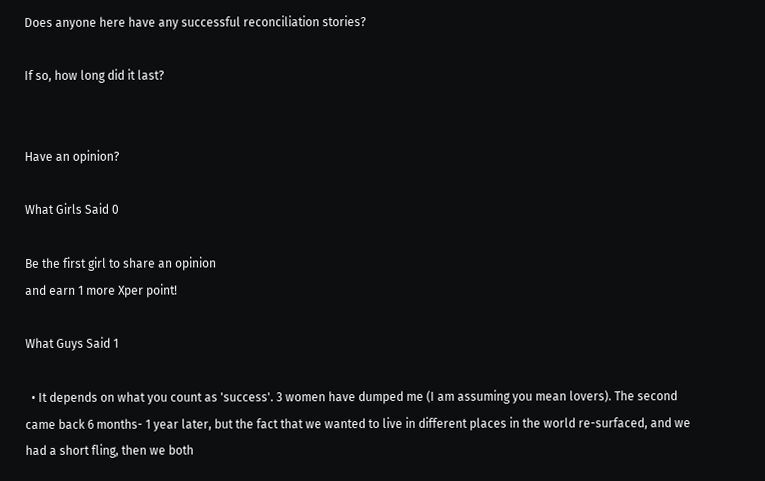Does anyone here have any successful reconciliation stories?

If so, how long did it last?


Have an opinion?

What Girls Said 0

Be the first girl to share an opinion
and earn 1 more Xper point!

What Guys Said 1

  • It depends on what you count as 'success'. 3 women have dumped me (I am assuming you mean lovers). The second came back 6 months- 1 year later, but the fact that we wanted to live in different places in the world re-surfaced, and we had a short fling, then we both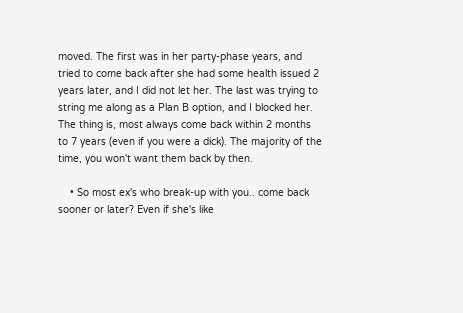moved. The first was in her party-phase years, and tried to come back after she had some health issued 2 years later, and I did not let her. The last was trying to string me along as a Plan B option, and I blocked her. The thing is, most always come back within 2 months to 7 years (even if you were a dick). The majority of the time, you won't want them back by then.

    • So most ex's who break-up with you.. come back sooner or later? Even if she's like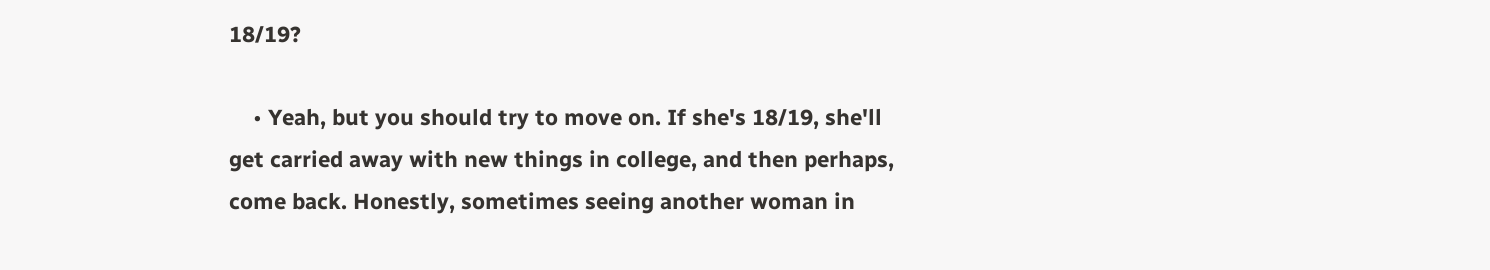18/19?

    • Yeah, but you should try to move on. If she's 18/19, she'll get carried away with new things in college, and then perhaps, come back. Honestly, sometimes seeing another woman in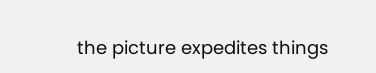the picture expedites things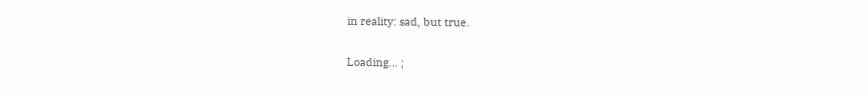in reality: sad, but true.

Loading... ;